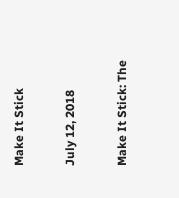Make It Stick

July 12, 2018

Make It Stick: The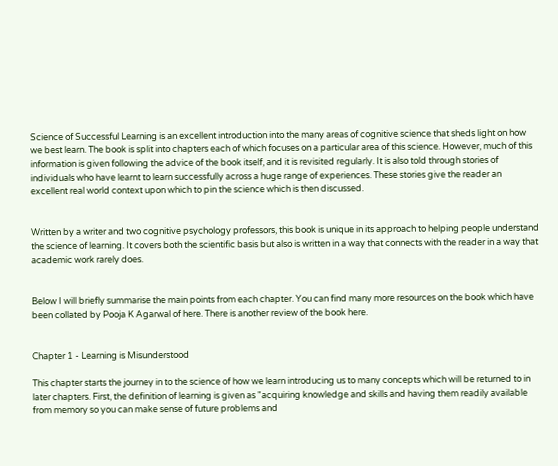Science of Successful Learning is an excellent introduction into the many areas of cognitive science that sheds light on how we best learn. The book is split into chapters each of which focuses on a particular area of this science. However, much of this information is given following the advice of the book itself, and it is revisited regularly. It is also told through stories of individuals who have learnt to learn successfully across a huge range of experiences. These stories give the reader an excellent real world context upon which to pin the science which is then discussed.


Written by a writer and two cognitive psychology professors, this book is unique in its approach to helping people understand the science of learning. It covers both the scientific basis but also is written in a way that connects with the reader in a way that academic work rarely does.


Below I will briefly summarise the main points from each chapter. You can find many more resources on the book which have been collated by Pooja K Agarwal of here. There is another review of the book here.


Chapter 1 - Learning is Misunderstood

This chapter starts the journey in to the science of how we learn introducing us to many concepts which will be returned to in later chapters. First, the definition of learning is given as "acquiring knowledge and skills and having them readily available from memory so you can make sense of future problems and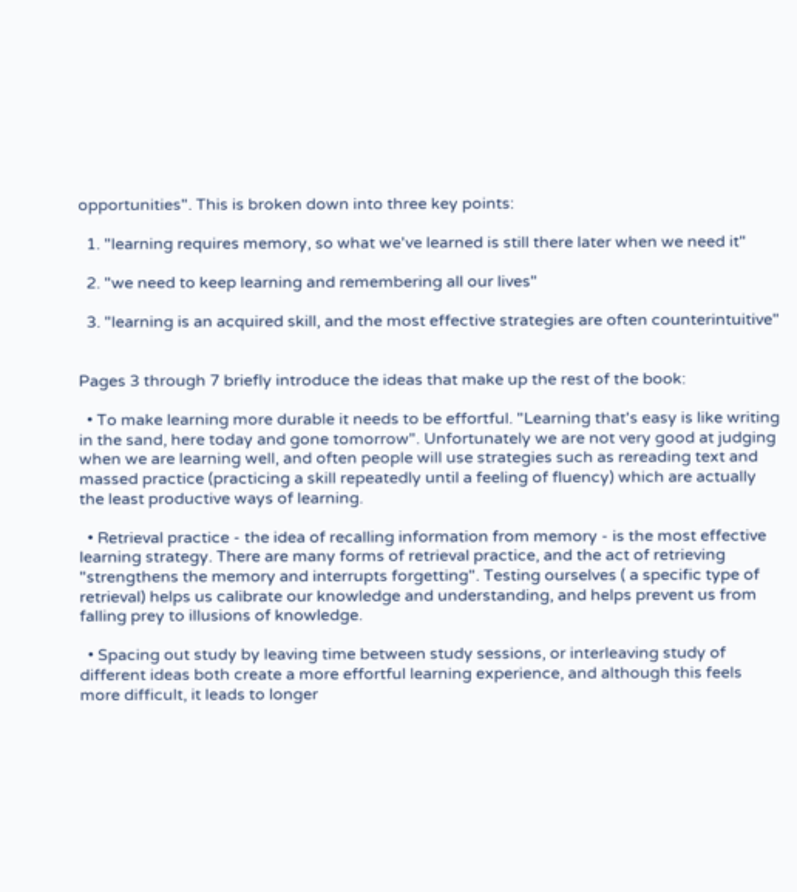opportunities". This is broken down into three key points:

  1. "learning requires memory, so what we've learned is still there later when we need it"

  2. "we need to keep learning and remembering all our lives"

  3. "learning is an acquired skill, and the most effective strategies are often counterintuitive"


Pages 3 through 7 briefly introduce the ideas that make up the rest of the book:

  • To make learning more durable it needs to be effortful. "Learning that's easy is like writing in the sand, here today and gone tomorrow". Unfortunately we are not very good at judging when we are learning well, and often people will use strategies such as rereading text and massed practice (practicing a skill repeatedly until a feeling of fluency) which are actually the least productive ways of learning.

  • Retrieval practice - the idea of recalling information from memory - is the most effective learning strategy. There are many forms of retrieval practice, and the act of retrieving "strengthens the memory and interrupts forgetting". Testing ourselves ( a specific type of retrieval) helps us calibrate our knowledge and understanding, and helps prevent us from falling prey to illusions of knowledge.

  • Spacing out study by leaving time between study sessions, or interleaving study of different ideas both create a more effortful learning experience, and although this feels more difficult, it leads to longer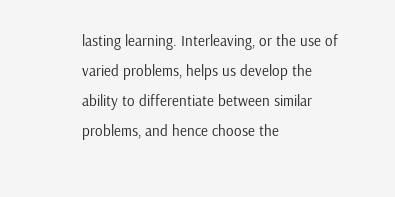lasting learning. Interleaving, or the use of varied problems, helps us develop the ability to differentiate between similar problems, and hence choose the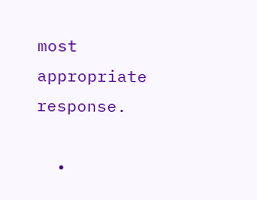most appropriate response.

  •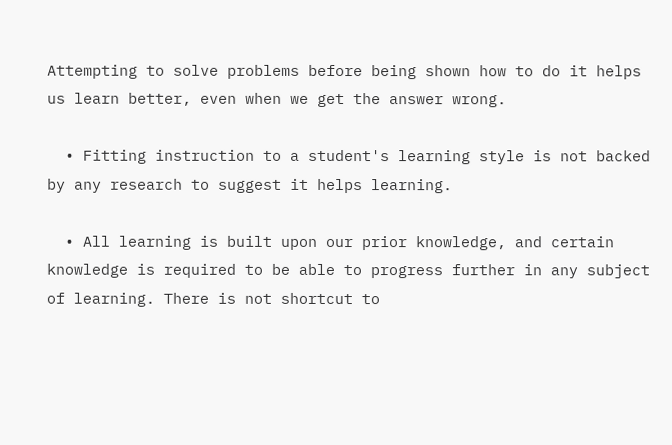Attempting to solve problems before being shown how to do it helps us learn better, even when we get the answer wrong.

  • Fitting instruction to a student's learning style is not backed by any research to suggest it helps learning.

  • All learning is built upon our prior knowledge, and certain knowledge is required to be able to progress further in any subject of learning. There is not shortcut to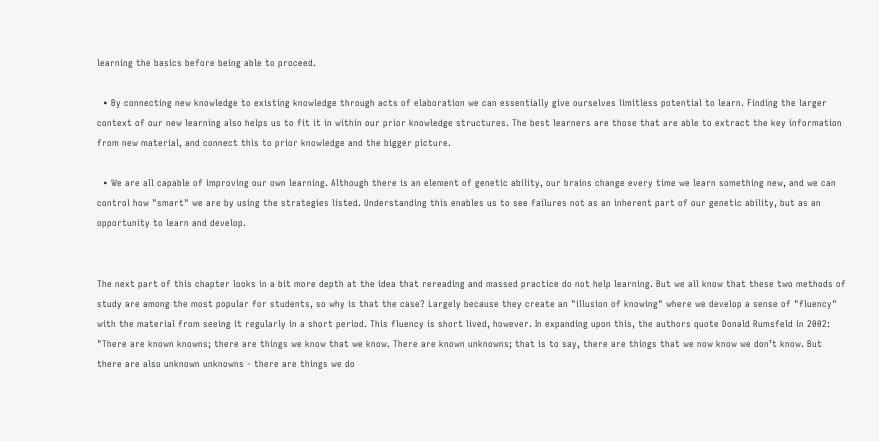learning the basics before being able to proceed.

  • By connecting new knowledge to existing knowledge through acts of elaboration we can essentially give ourselves limitless potential to learn. Finding the larger context of our new learning also helps us to fit it in within our prior knowledge structures. The best learners are those that are able to extract the key information from new material, and connect this to prior knowledge and the bigger picture.

  • We are all capable of improving our own learning. Although there is an element of genetic ability, our brains change every time we learn something new, and we can control how "smart" we are by using the strategies listed. Understanding this enables us to see failures not as an inherent part of our genetic ability, but as an opportunity to learn and develop.


The next part of this chapter looks in a bit more depth at the idea that rereading and massed practice do not help learning. But we all know that these two methods of study are among the most popular for students, so why is that the case? Largely because they create an "illusion of knowing" where we develop a sense of "fluency" with the material from seeing it regularly in a short period. This fluency is short lived, however. In expanding upon this, the authors quote Donald Rumsfeld in 2002: "There are known knowns; there are things we know that we know. There are known unknowns; that is to say, there are things that we now know we don’t know. But there are also unknown unknowns - there are things we do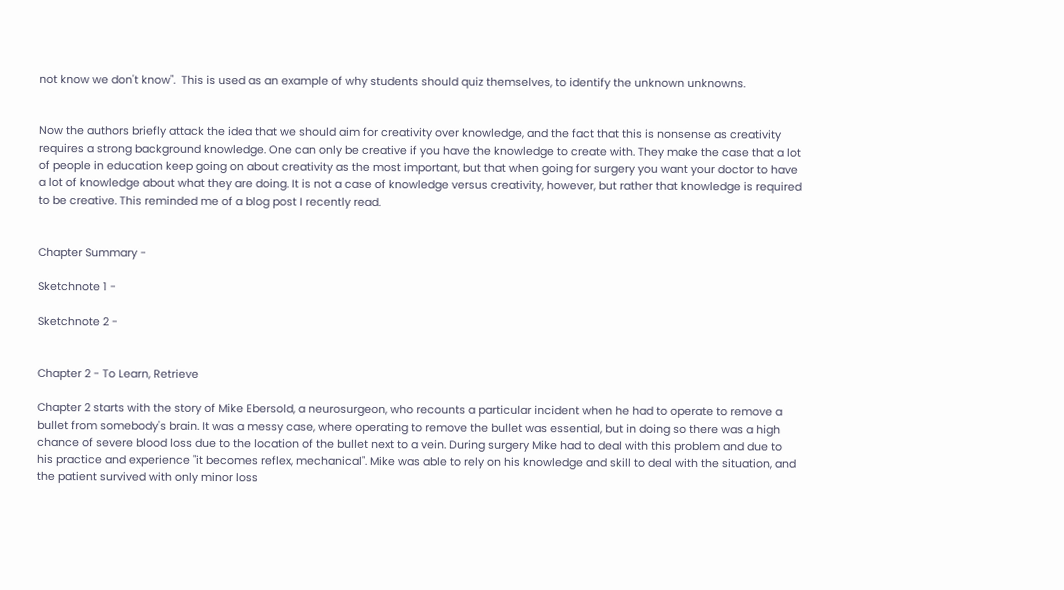not know we don't know".  This is used as an example of why students should quiz themselves, to identify the unknown unknowns.


Now the authors briefly attack the idea that we should aim for creativity over knowledge, and the fact that this is nonsense as creativity requires a strong background knowledge. One can only be creative if you have the knowledge to create with. They make the case that a lot of people in education keep going on about creativity as the most important, but that when going for surgery you want your doctor to have a lot of knowledge about what they are doing. It is not a case of knowledge versus creativity, however, but rather that knowledge is required to be creative. This reminded me of a blog post I recently read.


Chapter Summary -

Sketchnote 1 -

Sketchnote 2 -


Chapter 2 - To Learn, Retrieve

Chapter 2 starts with the story of Mike Ebersold, a neurosurgeon, who recounts a particular incident when he had to operate to remove a bullet from somebody's brain. It was a messy case, where operating to remove the bullet was essential, but in doing so there was a high chance of severe blood loss due to the location of the bullet next to a vein. During surgery Mike had to deal with this problem and due to his practice and experience "it becomes reflex, mechanical". Mike was able to rely on his knowledge and skill to deal with the situation, and the patient survived with only minor loss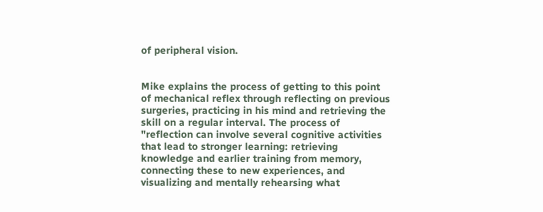of peripheral vision.


Mike explains the process of getting to this point of mechanical reflex through reflecting on previous surgeries, practicing in his mind and retrieving the skill on a regular interval. The process of "reflection can involve several cognitive activities that lead to stronger learning: retrieving knowledge and earlier training from memory, connecting these to new experiences, and visualizing and mentally rehearsing what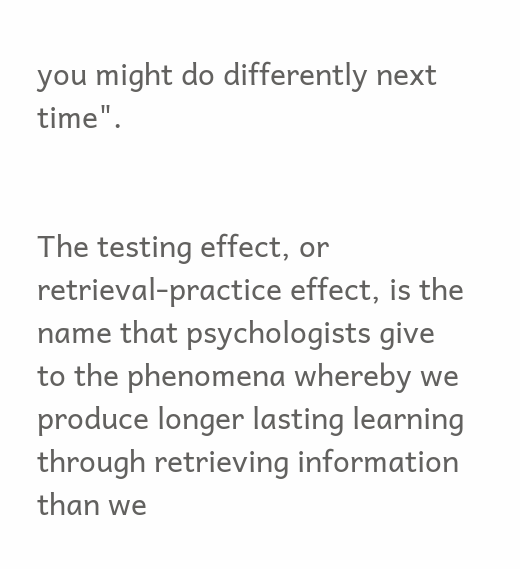you might do differently next time".


The testing effect, or retrieval-practice effect, is the name that psychologists give to the phenomena whereby we produce longer lasting learning through retrieving information than we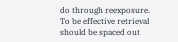do through reexposure. To be effective retrieval should be spaced out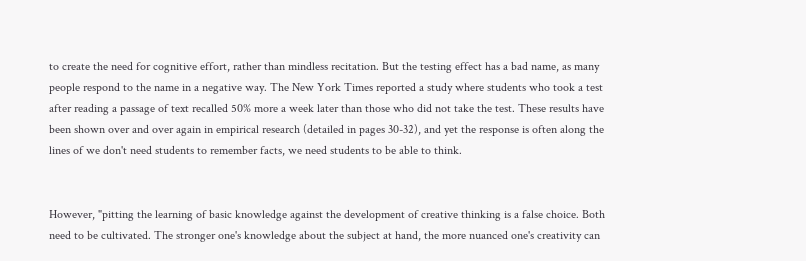to create the need for cognitive effort, rather than mindless recitation. But the testing effect has a bad name, as many people respond to the name in a negative way. The New York Times reported a study where students who took a test after reading a passage of text recalled 50% more a week later than those who did not take the test. These results have been shown over and over again in empirical research (detailed in pages 30-32), and yet the response is often along the lines of we don't need students to remember facts, we need students to be able to think.


However, "pitting the learning of basic knowledge against the development of creative thinking is a false choice. Both need to be cultivated. The stronger one's knowledge about the subject at hand, the more nuanced one's creativity can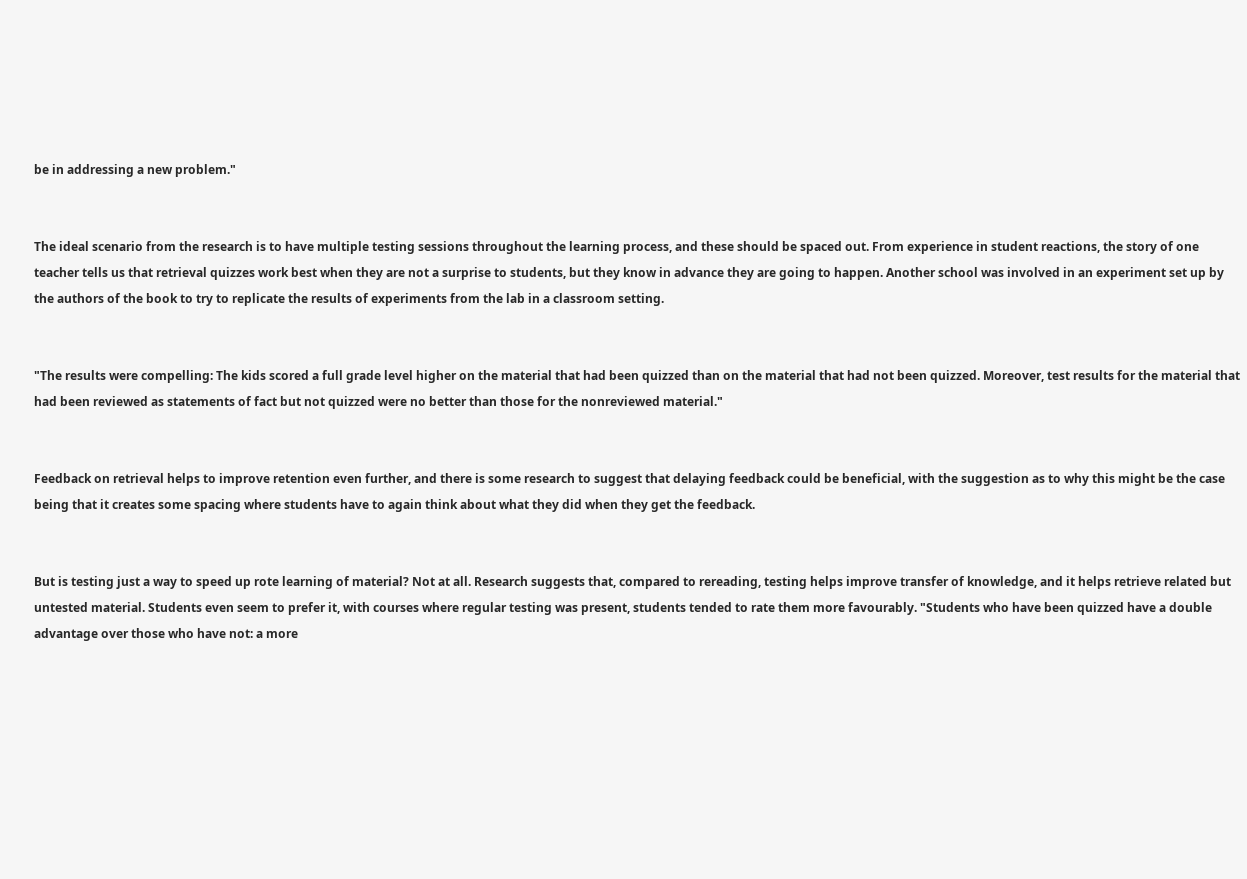be in addressing a new problem."


The ideal scenario from the research is to have multiple testing sessions throughout the learning process, and these should be spaced out. From experience in student reactions, the story of one teacher tells us that retrieval quizzes work best when they are not a surprise to students, but they know in advance they are going to happen. Another school was involved in an experiment set up by the authors of the book to try to replicate the results of experiments from the lab in a classroom setting.


"The results were compelling: The kids scored a full grade level higher on the material that had been quizzed than on the material that had not been quizzed. Moreover, test results for the material that had been reviewed as statements of fact but not quizzed were no better than those for the nonreviewed material."


Feedback on retrieval helps to improve retention even further, and there is some research to suggest that delaying feedback could be beneficial, with the suggestion as to why this might be the case being that it creates some spacing where students have to again think about what they did when they get the feedback.


But is testing just a way to speed up rote learning of material? Not at all. Research suggests that, compared to rereading, testing helps improve transfer of knowledge, and it helps retrieve related but untested material. Students even seem to prefer it, with courses where regular testing was present, students tended to rate them more favourably. "Students who have been quizzed have a double advantage over those who have not: a more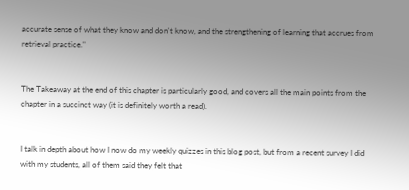accurate sense of what they know and don't know, and the strengthening of learning that accrues from retrieval practice."


The Takeaway at the end of this chapter is particularly good, and covers all the main points from the chapter in a succinct way (it is definitely worth a read).


I talk in depth about how I now do my weekly quizzes in this blog post, but from a recent survey I did with my students, all of them said they felt that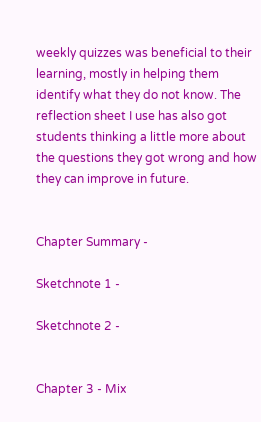weekly quizzes was beneficial to their learning, mostly in helping them identify what they do not know. The reflection sheet I use has also got students thinking a little more about the questions they got wrong and how they can improve in future.


Chapter Summary -

Sketchnote 1 -

Sketchnote 2 -


Chapter 3 - Mix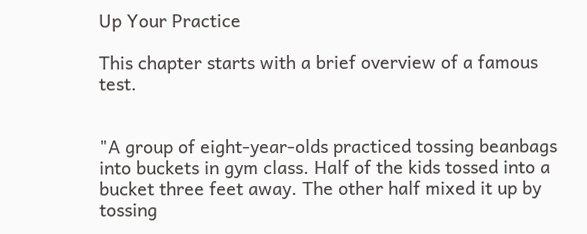Up Your Practice

This chapter starts with a brief overview of a famous test.


"A group of eight-year-olds practiced tossing beanbags into buckets in gym class. Half of the kids tossed into a bucket three feet away. The other half mixed it up by tossing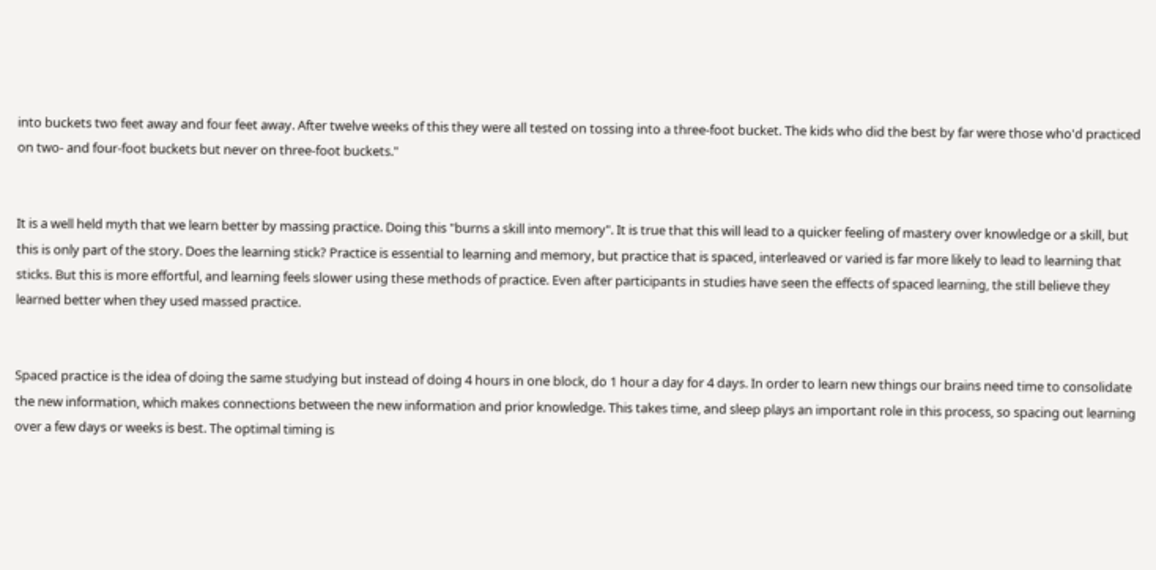into buckets two feet away and four feet away. After twelve weeks of this they were all tested on tossing into a three-foot bucket. The kids who did the best by far were those who'd practiced on two- and four-foot buckets but never on three-foot buckets."


It is a well held myth that we learn better by massing practice. Doing this "burns a skill into memory". It is true that this will lead to a quicker feeling of mastery over knowledge or a skill, but this is only part of the story. Does the learning stick? Practice is essential to learning and memory, but practice that is spaced, interleaved or varied is far more likely to lead to learning that sticks. But this is more effortful, and learning feels slower using these methods of practice. Even after participants in studies have seen the effects of spaced learning, the still believe they learned better when they used massed practice.


Spaced practice is the idea of doing the same studying but instead of doing 4 hours in one block, do 1 hour a day for 4 days. In order to learn new things our brains need time to consolidate the new information, which makes connections between the new information and prior knowledge. This takes time, and sleep plays an important role in this process, so spacing out learning over a few days or weeks is best. The optimal timing is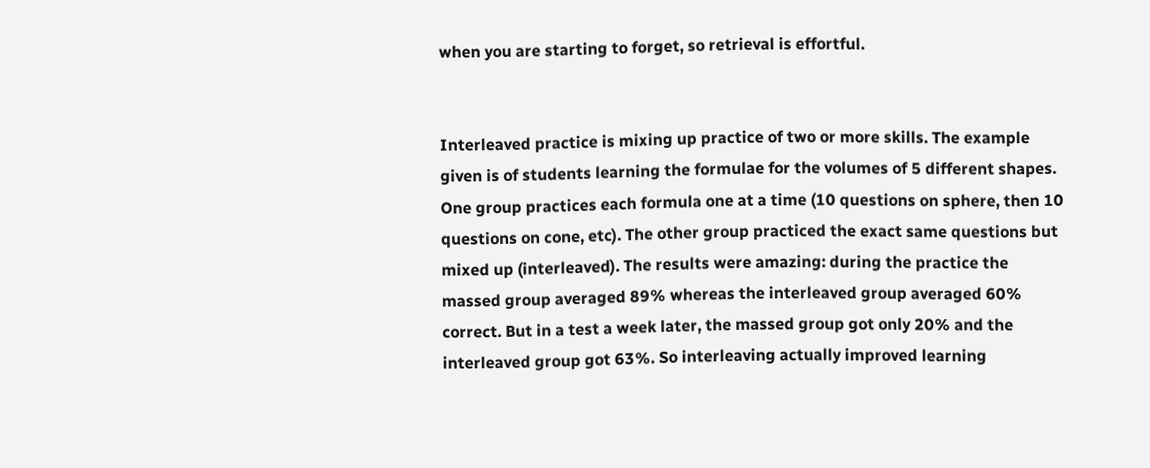when you are starting to forget, so retrieval is effortful.


Interleaved practice is mixing up practice of two or more skills. The example given is of students learning the formulae for the volumes of 5 different shapes. One group practices each formula one at a time (10 questions on sphere, then 10 questions on cone, etc). The other group practiced the exact same questions but mixed up (interleaved). The results were amazing: during the practice the massed group averaged 89% whereas the interleaved group averaged 60% correct. But in a test a week later, the massed group got only 20% and the interleaved group got 63%. So interleaving actually improved learning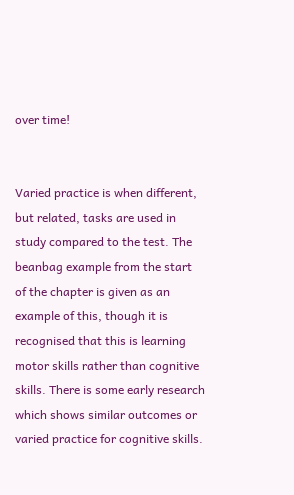over time!


Varied practice is when different, but related, tasks are used in study compared to the test. The beanbag example from the start of the chapter is given as an example of this, though it is recognised that this is learning motor skills rather than cognitive skills. There is some early research which shows similar outcomes or varied practice for cognitive skills.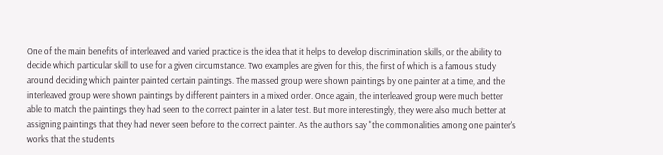One of the main benefits of interleaved and varied practice is the idea that it helps to develop discrimination skills, or the ability to decide which particular skill to use for a given circumstance. Two examples are given for this, the first of which is a famous study around deciding which painter painted certain paintings. The massed group were shown paintings by one painter at a time, and the interleaved group were shown paintings by different painters in a mixed order. Once again, the interleaved group were much better able to match the paintings they had seen to the correct painter in a later test. But more interestingly, they were also much better at assigning paintings that they had never seen before to the correct painter. As the authors say "the commonalities among one painter's works that the students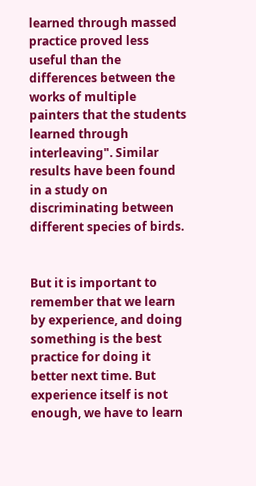learned through massed practice proved less useful than the differences between the works of multiple painters that the students learned through interleaving". Similar results have been found in a study on discriminating between different species of birds.


But it is important to remember that we learn by experience, and doing something is the best practice for doing it better next time. But experience itself is not enough, we have to learn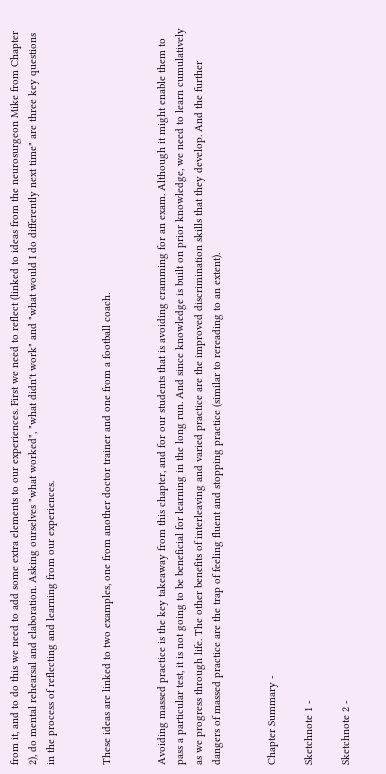from it, and to do this we need to add some extra elements to our experiences. First we need to reflect (linked to ideas from the neurosurgeon Mike from Chapter 2), do mental rehearsal and elaboration. Asking ourselves "what worked", "what didn't work" and "what would I do differently next time" are three key questions in the process of reflecting and learning from our experiences.


These ideas are linked to two examples, one from another doctor trainer and one from a football coach.


Avoiding massed practice is the key takeaway from this chapter, and for our students that is avoiding cramming for an exam. Although it might enable them to pass a particular test, it is not going to be beneficial for learning in the long run. And since knowledge is built on prior knowledge, we need to learn cumulatively as we progress through life. The other benefits of interleaving and varied practice are the improved discrimination skills that they develop. And the further dangers of massed practice are the trap of feeling fluent and stopping practice (similar to rereading to an extent).


Chapter Summary -

Sketchnote 1 -

Sketchnote 2 -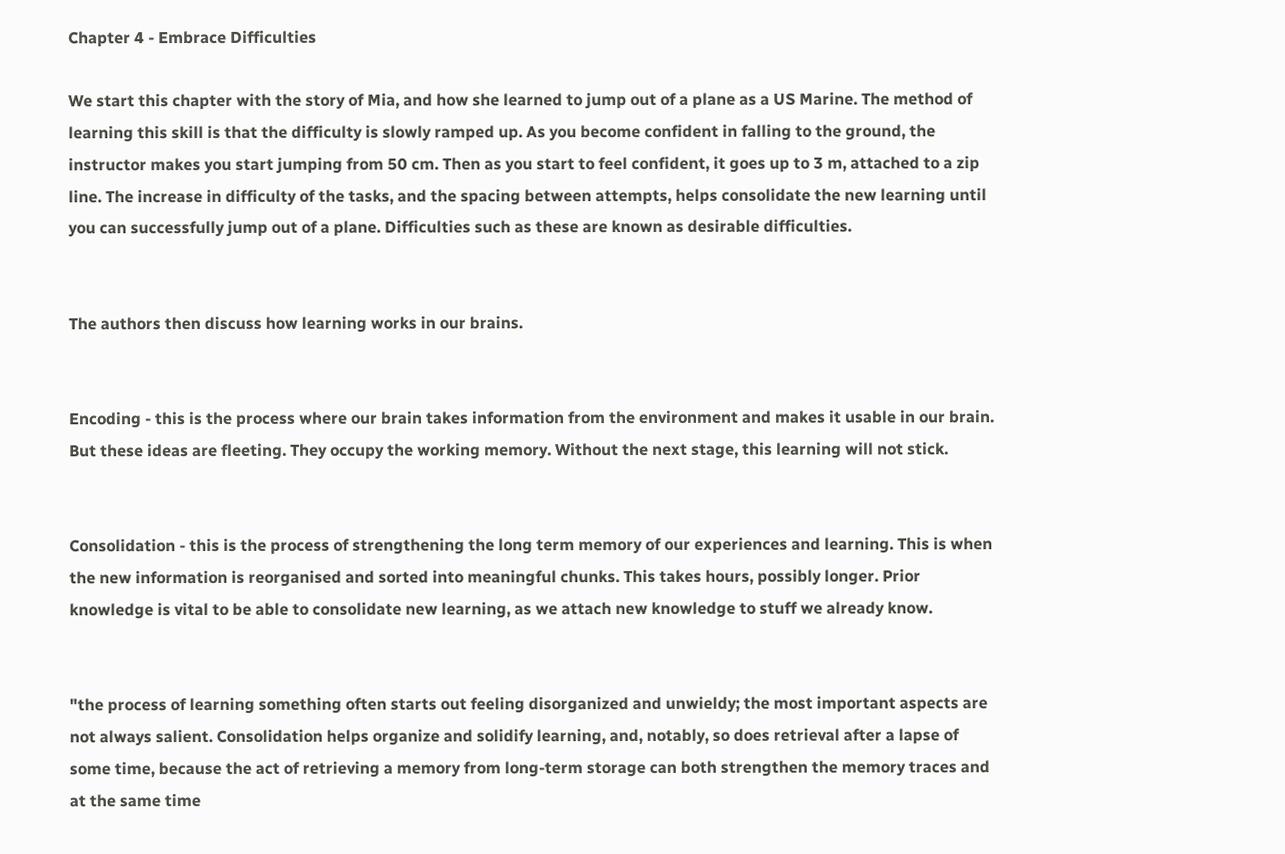Chapter 4 - Embrace Difficulties

We start this chapter with the story of Mia, and how she learned to jump out of a plane as a US Marine. The method of learning this skill is that the difficulty is slowly ramped up. As you become confident in falling to the ground, the instructor makes you start jumping from 50 cm. Then as you start to feel confident, it goes up to 3 m, attached to a zip line. The increase in difficulty of the tasks, and the spacing between attempts, helps consolidate the new learning until you can successfully jump out of a plane. Difficulties such as these are known as desirable difficulties.


The authors then discuss how learning works in our brains.


Encoding - this is the process where our brain takes information from the environment and makes it usable in our brain. But these ideas are fleeting. They occupy the working memory. Without the next stage, this learning will not stick.


Consolidation - this is the process of strengthening the long term memory of our experiences and learning. This is when the new information is reorganised and sorted into meaningful chunks. This takes hours, possibly longer. Prior knowledge is vital to be able to consolidate new learning, as we attach new knowledge to stuff we already know.


"the process of learning something often starts out feeling disorganized and unwieldy; the most important aspects are not always salient. Consolidation helps organize and solidify learning, and, notably, so does retrieval after a lapse of some time, because the act of retrieving a memory from long-term storage can both strengthen the memory traces and at the same time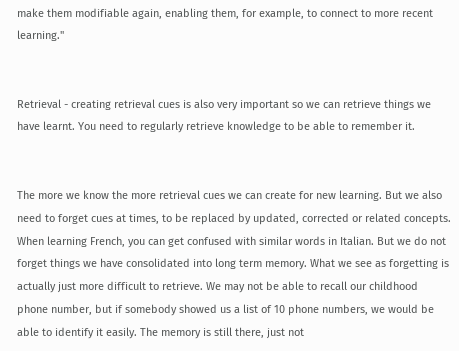make them modifiable again, enabling them, for example, to connect to more recent learning."


Retrieval - creating retrieval cues is also very important so we can retrieve things we have learnt. You need to regularly retrieve knowledge to be able to remember it.


The more we know the more retrieval cues we can create for new learning. But we also need to forget cues at times, to be replaced by updated, corrected or related concepts. When learning French, you can get confused with similar words in Italian. But we do not forget things we have consolidated into long term memory. What we see as forgetting is actually just more difficult to retrieve. We may not be able to recall our childhood phone number, but if somebody showed us a list of 10 phone numbers, we would be able to identify it easily. The memory is still there, just not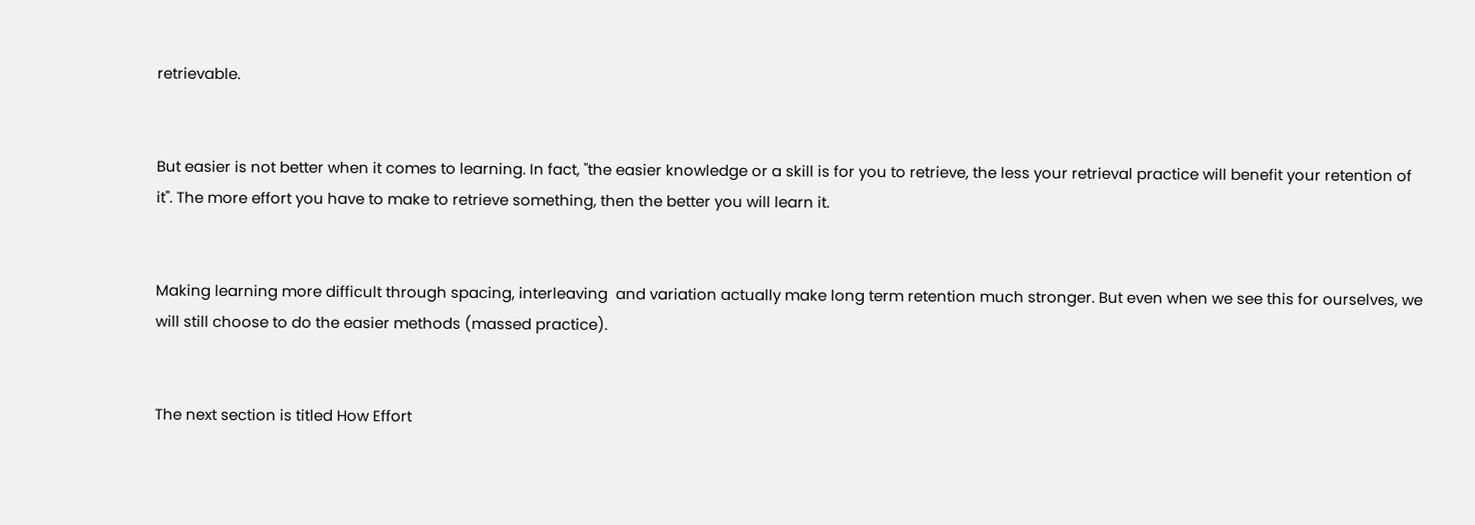retrievable.


But easier is not better when it comes to learning. In fact, "the easier knowledge or a skill is for you to retrieve, the less your retrieval practice will benefit your retention of it". The more effort you have to make to retrieve something, then the better you will learn it.


Making learning more difficult through spacing, interleaving  and variation actually make long term retention much stronger. But even when we see this for ourselves, we will still choose to do the easier methods (massed practice).


The next section is titled How Effort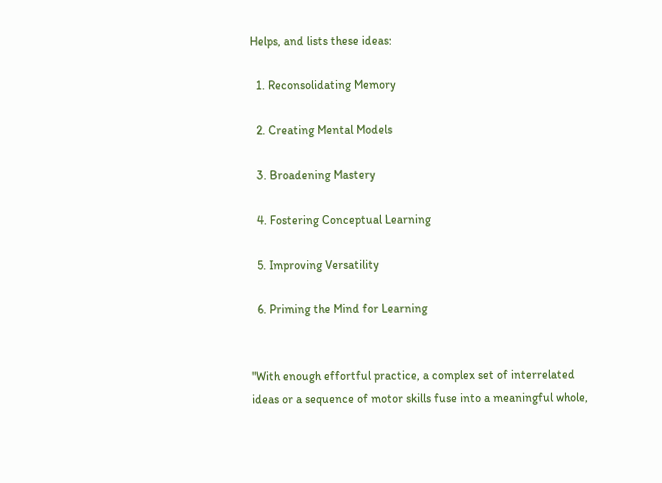Helps, and lists these ideas:

  1. Reconsolidating Memory

  2. Creating Mental Models

  3. Broadening Mastery

  4. Fostering Conceptual Learning

  5. Improving Versatility

  6. Priming the Mind for Learning


"With enough effortful practice, a complex set of interrelated ideas or a sequence of motor skills fuse into a meaningful whole,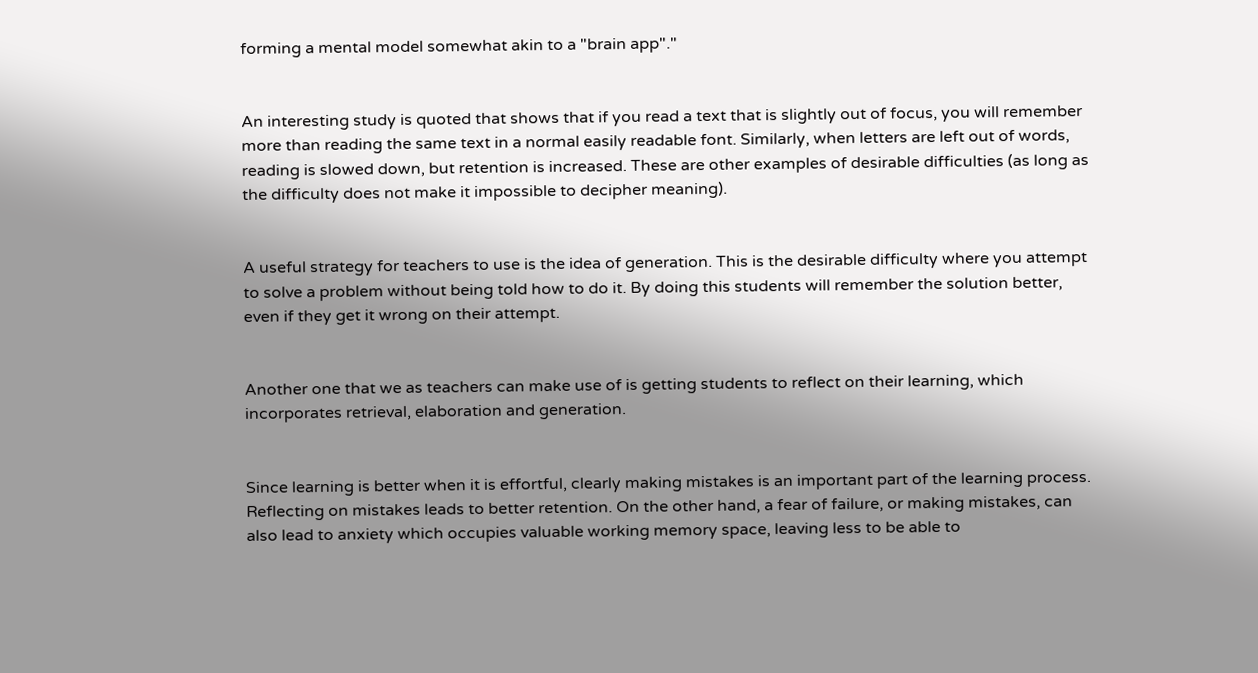forming a mental model somewhat akin to a "brain app"."


An interesting study is quoted that shows that if you read a text that is slightly out of focus, you will remember more than reading the same text in a normal easily readable font. Similarly, when letters are left out of words, reading is slowed down, but retention is increased. These are other examples of desirable difficulties (as long as the difficulty does not make it impossible to decipher meaning).


A useful strategy for teachers to use is the idea of generation. This is the desirable difficulty where you attempt to solve a problem without being told how to do it. By doing this students will remember the solution better, even if they get it wrong on their attempt.


Another one that we as teachers can make use of is getting students to reflect on their learning, which incorporates retrieval, elaboration and generation.


Since learning is better when it is effortful, clearly making mistakes is an important part of the learning process. Reflecting on mistakes leads to better retention. On the other hand, a fear of failure, or making mistakes, can also lead to anxiety which occupies valuable working memory space, leaving less to be able to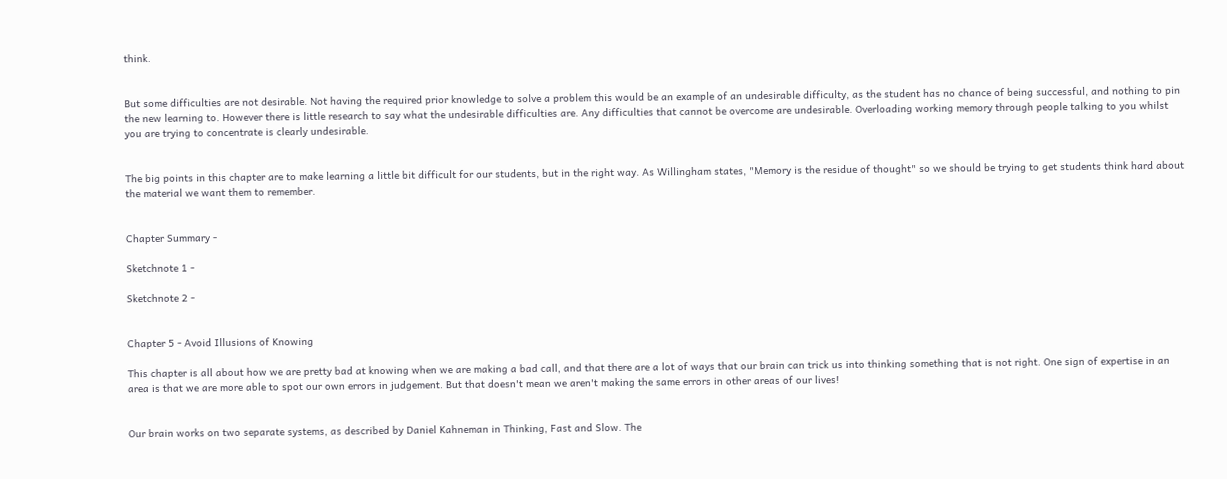think.


But some difficulties are not desirable. Not having the required prior knowledge to solve a problem this would be an example of an undesirable difficulty, as the student has no chance of being successful, and nothing to pin the new learning to. However there is little research to say what the undesirable difficulties are. Any difficulties that cannot be overcome are undesirable. Overloading working memory through people talking to you whilst you are trying to concentrate is clearly undesirable.


The big points in this chapter are to make learning a little bit difficult for our students, but in the right way. As Willingham states, "Memory is the residue of thought" so we should be trying to get students think hard about the material we want them to remember.


Chapter Summary -

Sketchnote 1 -

Sketchnote 2 -


Chapter 5 - Avoid Illusions of Knowing

This chapter is all about how we are pretty bad at knowing when we are making a bad call, and that there are a lot of ways that our brain can trick us into thinking something that is not right. One sign of expertise in an area is that we are more able to spot our own errors in judgement. But that doesn't mean we aren't making the same errors in other areas of our lives!


Our brain works on two separate systems, as described by Daniel Kahneman in Thinking, Fast and Slow. The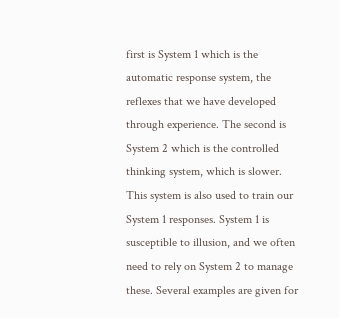first is System 1 which is the automatic response system, the reflexes that we have developed through experience. The second is System 2 which is the controlled thinking system, which is slower. This system is also used to train our System 1 responses. System 1 is susceptible to illusion, and we often need to rely on System 2 to manage these. Several examples are given for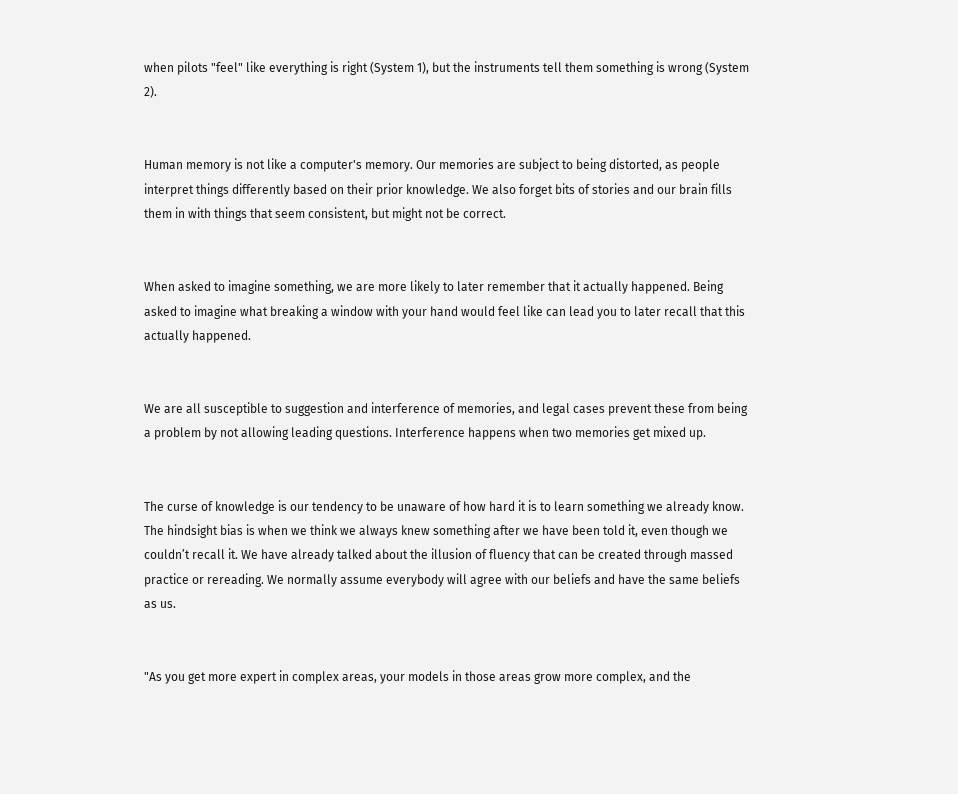when pilots "feel" like everything is right (System 1), but the instruments tell them something is wrong (System 2).


Human memory is not like a computer's memory. Our memories are subject to being distorted, as people interpret things differently based on their prior knowledge. We also forget bits of stories and our brain fills them in with things that seem consistent, but might not be correct.


When asked to imagine something, we are more likely to later remember that it actually happened. Being asked to imagine what breaking a window with your hand would feel like can lead you to later recall that this actually happened.


We are all susceptible to suggestion and interference of memories, and legal cases prevent these from being a problem by not allowing leading questions. Interference happens when two memories get mixed up.


The curse of knowledge is our tendency to be unaware of how hard it is to learn something we already know. The hindsight bias is when we think we always knew something after we have been told it, even though we couldn’t recall it. We have already talked about the illusion of fluency that can be created through massed practice or rereading. We normally assume everybody will agree with our beliefs and have the same beliefs as us.


"As you get more expert in complex areas, your models in those areas grow more complex, and the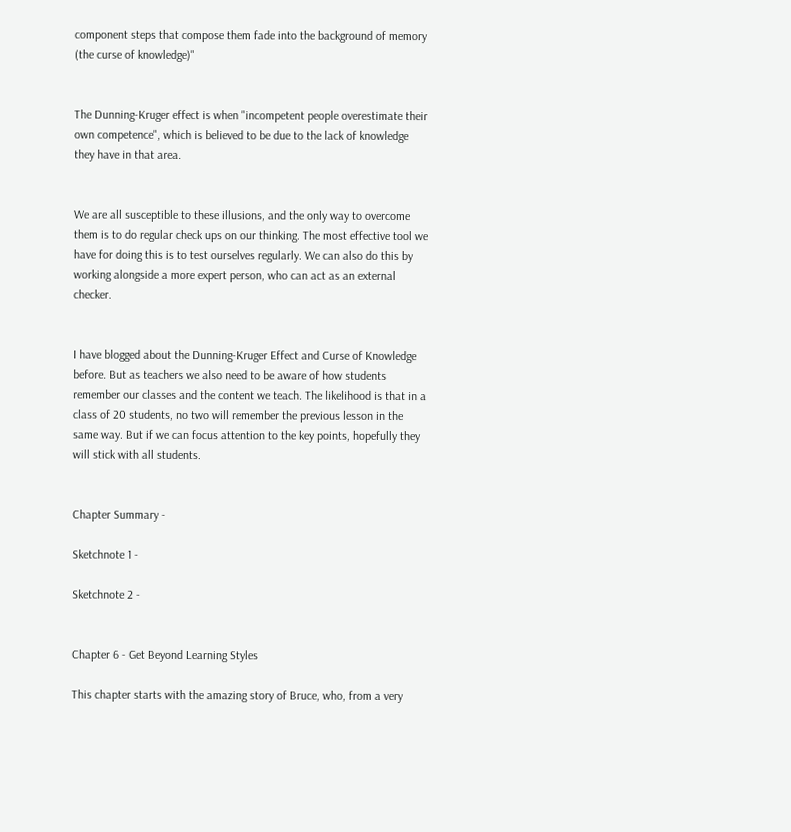component steps that compose them fade into the background of memory (the curse of knowledge)"


The Dunning-Kruger effect is when "incompetent people overestimate their own competence", which is believed to be due to the lack of knowledge they have in that area.


We are all susceptible to these illusions, and the only way to overcome them is to do regular check ups on our thinking. The most effective tool we have for doing this is to test ourselves regularly. We can also do this by working alongside a more expert person, who can act as an external checker.


I have blogged about the Dunning-Kruger Effect and Curse of Knowledge before. But as teachers we also need to be aware of how students remember our classes and the content we teach. The likelihood is that in a class of 20 students, no two will remember the previous lesson in the same way. But if we can focus attention to the key points, hopefully they will stick with all students.


Chapter Summary -

Sketchnote 1 -

Sketchnote 2 -


Chapter 6 - Get Beyond Learning Styles

This chapter starts with the amazing story of Bruce, who, from a very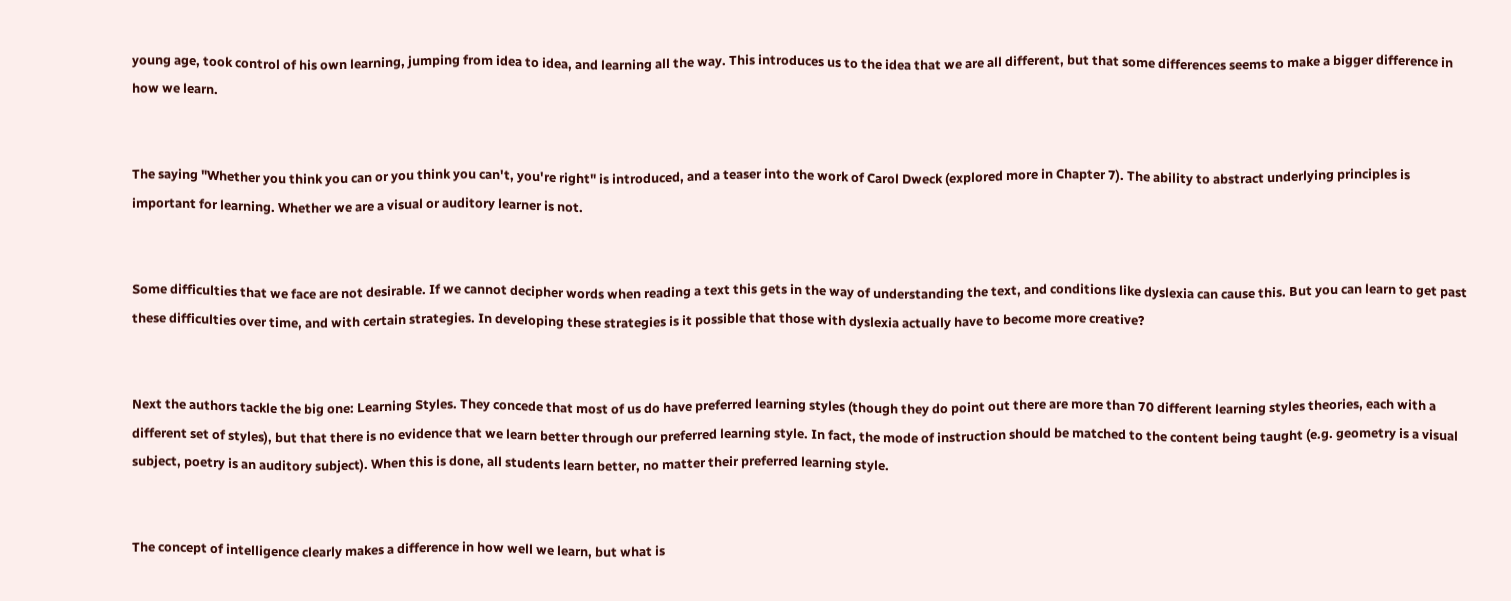young age, took control of his own learning, jumping from idea to idea, and learning all the way. This introduces us to the idea that we are all different, but that some differences seems to make a bigger difference in how we learn.


The saying "Whether you think you can or you think you can't, you're right" is introduced, and a teaser into the work of Carol Dweck (explored more in Chapter 7). The ability to abstract underlying principles is important for learning. Whether we are a visual or auditory learner is not.


Some difficulties that we face are not desirable. If we cannot decipher words when reading a text this gets in the way of understanding the text, and conditions like dyslexia can cause this. But you can learn to get past these difficulties over time, and with certain strategies. In developing these strategies is it possible that those with dyslexia actually have to become more creative?


Next the authors tackle the big one: Learning Styles. They concede that most of us do have preferred learning styles (though they do point out there are more than 70 different learning styles theories, each with a different set of styles), but that there is no evidence that we learn better through our preferred learning style. In fact, the mode of instruction should be matched to the content being taught (e.g. geometry is a visual subject, poetry is an auditory subject). When this is done, all students learn better, no matter their preferred learning style.


The concept of intelligence clearly makes a difference in how well we learn, but what is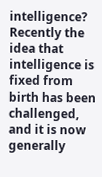intelligence? Recently the idea that intelligence is fixed from birth has been challenged, and it is now generally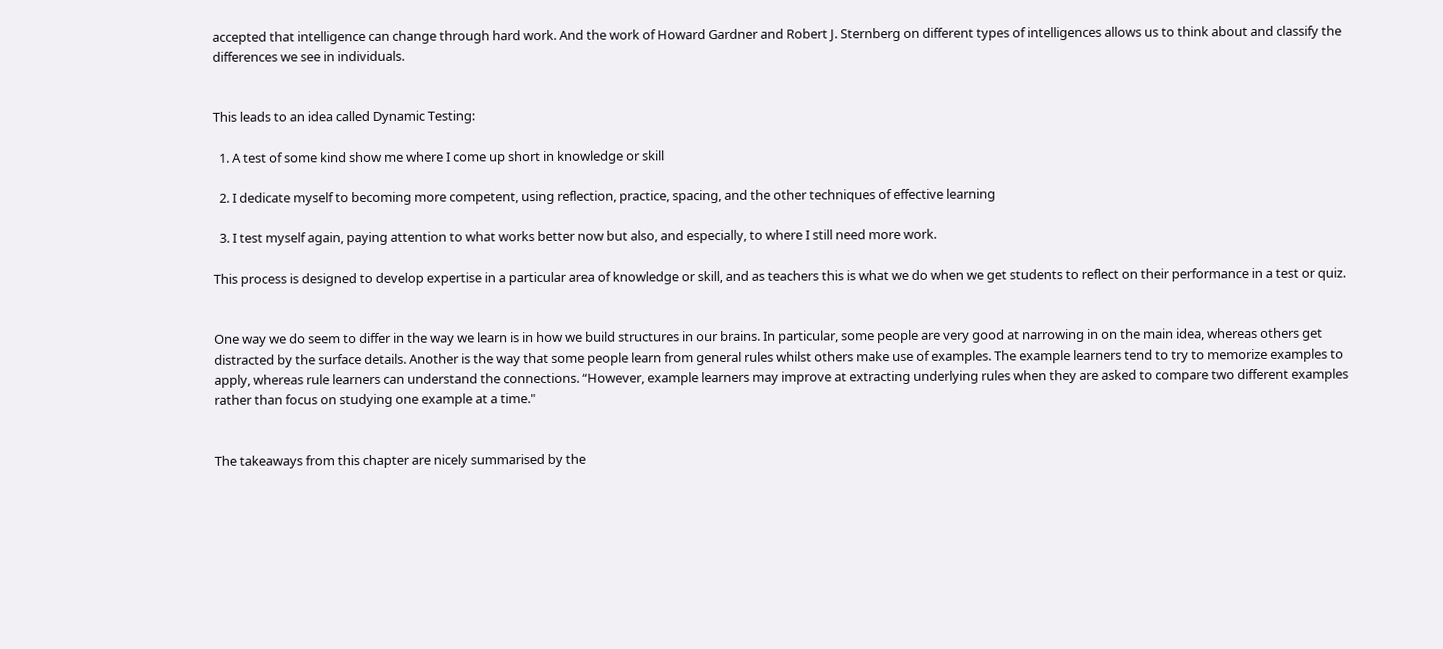accepted that intelligence can change through hard work. And the work of Howard Gardner and Robert J. Sternberg on different types of intelligences allows us to think about and classify the differences we see in individuals.


This leads to an idea called Dynamic Testing:

  1. A test of some kind show me where I come up short in knowledge or skill

  2. I dedicate myself to becoming more competent, using reflection, practice, spacing, and the other techniques of effective learning

  3. I test myself again, paying attention to what works better now but also, and especially, to where I still need more work.

This process is designed to develop expertise in a particular area of knowledge or skill, and as teachers this is what we do when we get students to reflect on their performance in a test or quiz.


One way we do seem to differ in the way we learn is in how we build structures in our brains. In particular, some people are very good at narrowing in on the main idea, whereas others get distracted by the surface details. Another is the way that some people learn from general rules whilst others make use of examples. The example learners tend to try to memorize examples to apply, whereas rule learners can understand the connections. “However, example learners may improve at extracting underlying rules when they are asked to compare two different examples rather than focus on studying one example at a time."


The takeaways from this chapter are nicely summarised by the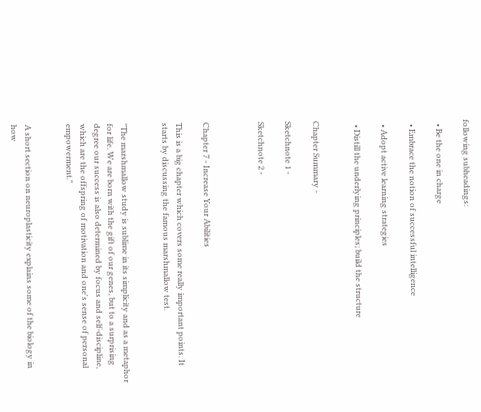following subheadings:

  • Be the one in charge

  • Embrace the notion of successful intelligence

  • Adopt active learning strategies

  • Distill the underlying principles; build the structure


Chapter Summary -

Sketchnote 1 -

Sketchnote 2 -



Chapter 7 - Increase Your Abilities

This is a big chapter which covers some really important points. It starts by discussing the famous marshmallow test.


"The marshmallow study is sublime in its simplicity and as a metaphor for life. We are born with the gift of our genes, but to a surprising degree our success is also determined by focus and self-discipline, which are the offspring of motivation and one's sense of personal empowerment."


A short section on neuroplasticity explains some of the biology in how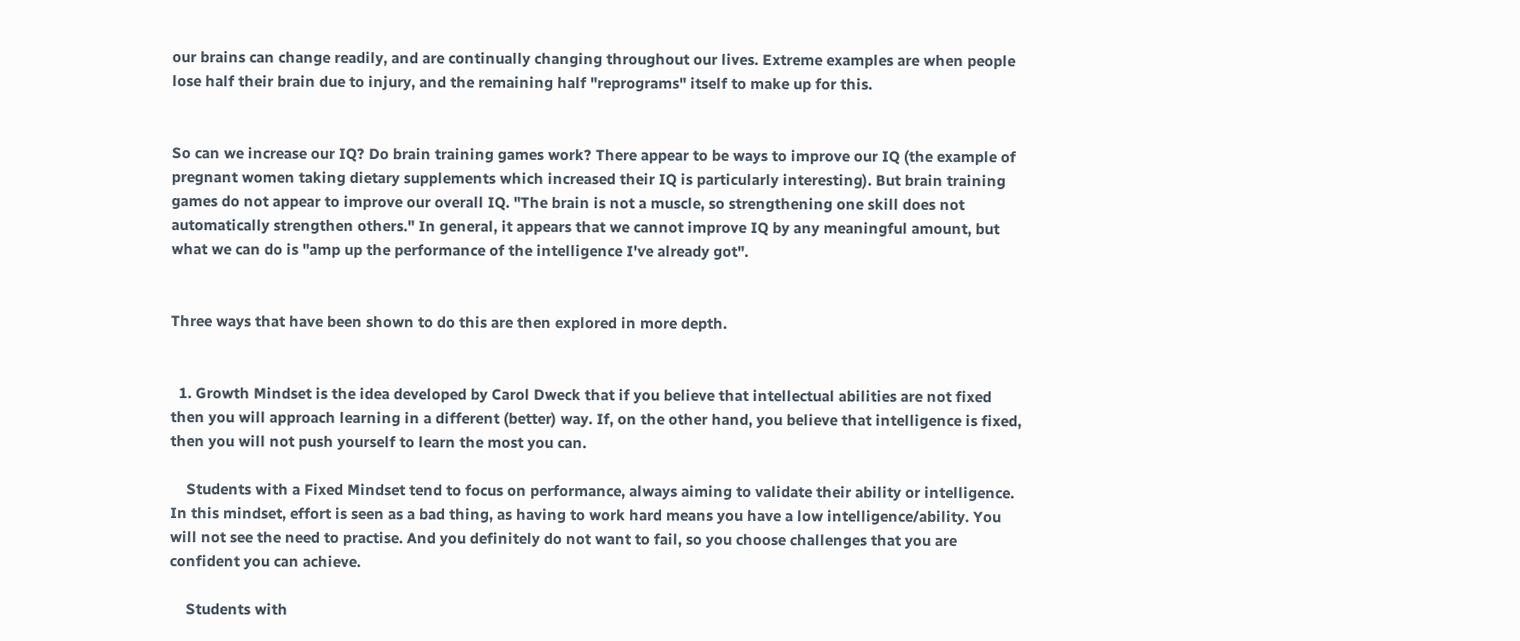our brains can change readily, and are continually changing throughout our lives. Extreme examples are when people lose half their brain due to injury, and the remaining half "reprograms" itself to make up for this.


So can we increase our IQ? Do brain training games work? There appear to be ways to improve our IQ (the example of pregnant women taking dietary supplements which increased their IQ is particularly interesting). But brain training games do not appear to improve our overall IQ. "The brain is not a muscle, so strengthening one skill does not automatically strengthen others." In general, it appears that we cannot improve IQ by any meaningful amount, but what we can do is "amp up the performance of the intelligence I've already got".


Three ways that have been shown to do this are then explored in more depth.


  1. Growth Mindset is the idea developed by Carol Dweck that if you believe that intellectual abilities are not fixed then you will approach learning in a different (better) way. If, on the other hand, you believe that intelligence is fixed, then you will not push yourself to learn the most you can.

    Students with a Fixed Mindset tend to focus on performance, always aiming to validate their ability or intelligence. In this mindset, effort is seen as a bad thing, as having to work hard means you have a low intelligence/ability. You will not see the need to practise. And you definitely do not want to fail, so you choose challenges that you are confident you can achieve.

    Students with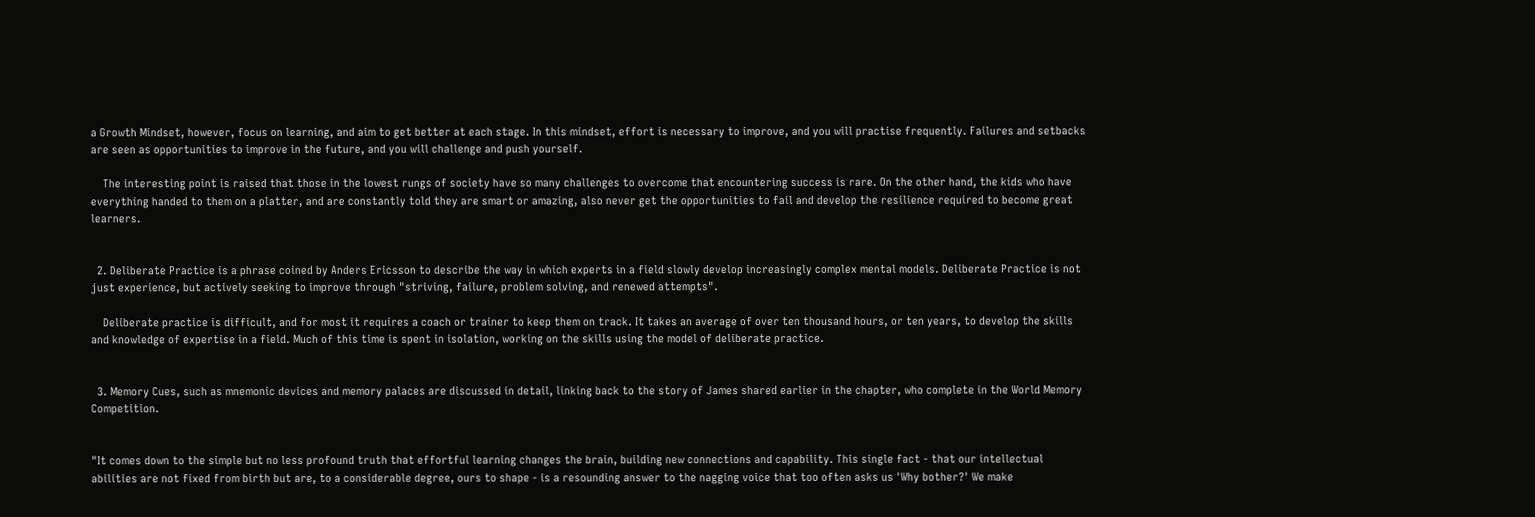a Growth Mindset, however, focus on learning, and aim to get better at each stage. In this mindset, effort is necessary to improve, and you will practise frequently. Failures and setbacks are seen as opportunities to improve in the future, and you will challenge and push yourself.

    The interesting point is raised that those in the lowest rungs of society have so many challenges to overcome that encountering success is rare. On the other hand, the kids who have everything handed to them on a platter, and are constantly told they are smart or amazing, also never get the opportunities to fail and develop the resilience required to become great learners.


  2. Deliberate Practice is a phrase coined by Anders Ericsson to describe the way in which experts in a field slowly develop increasingly complex mental models. Deliberate Practice is not just experience, but actively seeking to improve through "striving, failure, problem solving, and renewed attempts".

    Deliberate practice is difficult, and for most it requires a coach or trainer to keep them on track. It takes an average of over ten thousand hours, or ten years, to develop the skills and knowledge of expertise in a field. Much of this time is spent in isolation, working on the skills using the model of deliberate practice.


  3. Memory Cues, such as mnemonic devices and memory palaces are discussed in detail, linking back to the story of James shared earlier in the chapter, who complete in the World Memory Competition.


"It comes down to the simple but no less profound truth that effortful learning changes the brain, building new connections and capability. This single fact - that our intellectual abilities are not fixed from birth but are, to a considerable degree, ours to shape - is a resounding answer to the nagging voice that too often asks us 'Why bother?' We make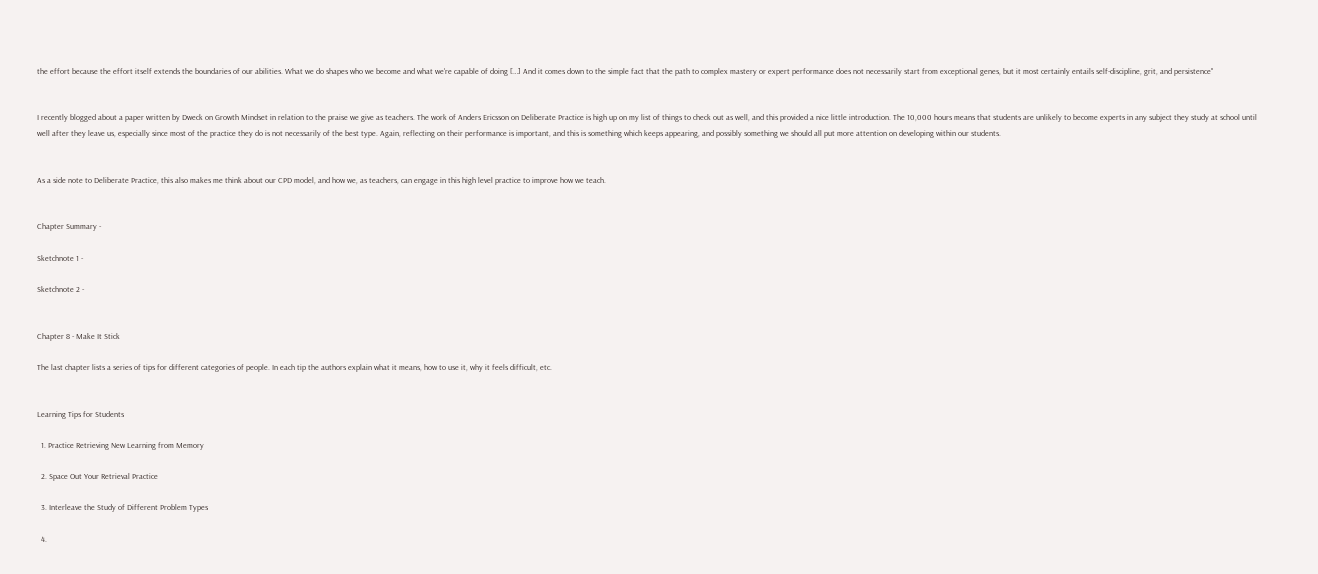the effort because the effort itself extends the boundaries of our abilities. What we do shapes who we become and what we're capable of doing […] And it comes down to the simple fact that the path to complex mastery or expert performance does not necessarily start from exceptional genes, but it most certainly entails self-discipline, grit, and persistence"


I recently blogged about a paper written by Dweck on Growth Mindset in relation to the praise we give as teachers. The work of Anders Ericsson on Deliberate Practice is high up on my list of things to check out as well, and this provided a nice little introduction. The 10,000 hours means that students are unlikely to become experts in any subject they study at school until well after they leave us, especially since most of the practice they do is not necessarily of the best type. Again, reflecting on their performance is important, and this is something which keeps appearing, and possibly something we should all put more attention on developing within our students.


As a side note to Deliberate Practice, this also makes me think about our CPD model, and how we, as teachers, can engage in this high level practice to improve how we teach.


Chapter Summary -

Sketchnote 1 -

Sketchnote 2 -


Chapter 8 - Make It Stick

The last chapter lists a series of tips for different categories of people. In each tip the authors explain what it means, how to use it, why it feels difficult, etc.


Learning Tips for Students

  1. Practice Retrieving New Learning from Memory

  2. Space Out Your Retrieval Practice

  3. Interleave the Study of Different Problem Types

  4.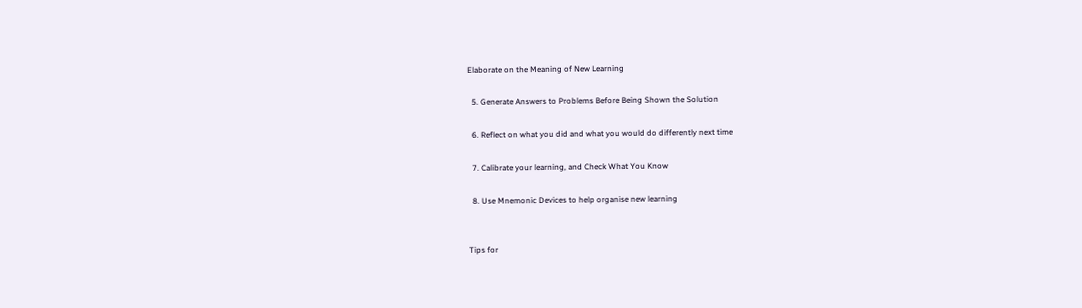Elaborate on the Meaning of New Learning

  5. Generate Answers to Problems Before Being Shown the Solution

  6. Reflect on what you did and what you would do differently next time

  7. Calibrate your learning, and Check What You Know

  8. Use Mnemonic Devices to help organise new learning


Tips for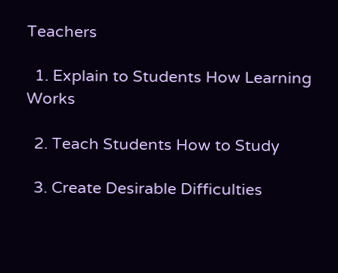Teachers

  1. Explain to Students How Learning Works

  2. Teach Students How to Study

  3. Create Desirable Difficulties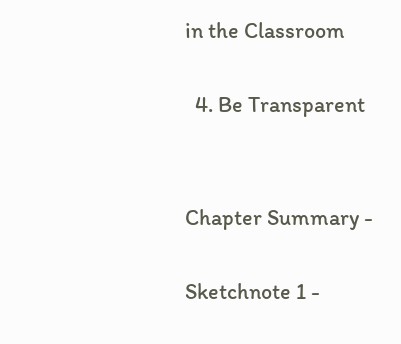in the Classroom

  4. Be Transparent


Chapter Summary -

Sketchnote 1 -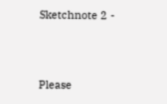Sketchnote 2 -



Please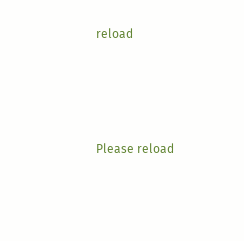reload





Please reload